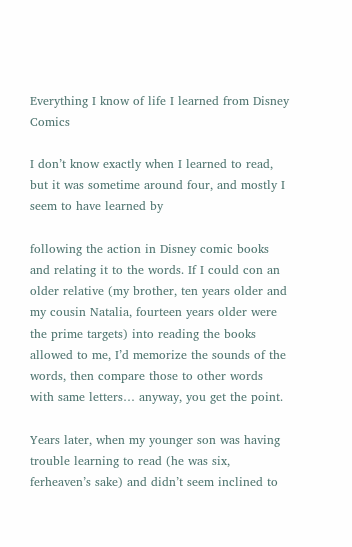Everything I know of life I learned from Disney Comics

I don’t know exactly when I learned to read, but it was sometime around four, and mostly I seem to have learned by

following the action in Disney comic books and relating it to the words. If I could con an older relative (my brother, ten years older and my cousin Natalia, fourteen years older were the prime targets) into reading the books allowed to me, I’d memorize the sounds of the words, then compare those to other words with same letters… anyway, you get the point.

Years later, when my younger son was having trouble learning to read (he was six, ferheaven’s sake) and didn’t seem inclined to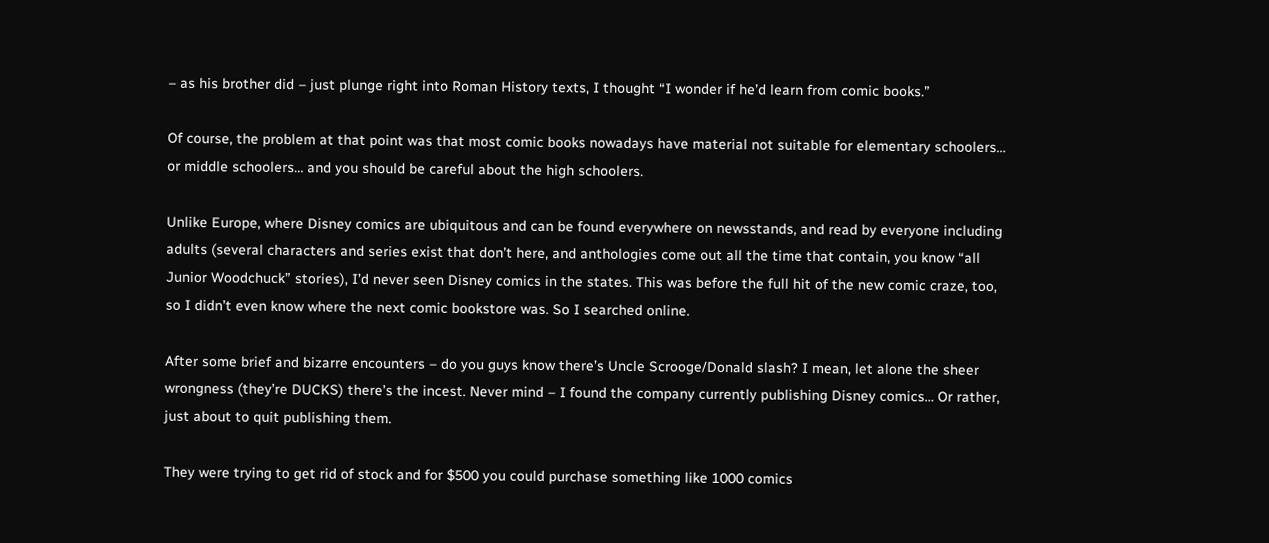– as his brother did – just plunge right into Roman History texts, I thought “I wonder if he’d learn from comic books.”

Of course, the problem at that point was that most comic books nowadays have material not suitable for elementary schoolers… or middle schoolers… and you should be careful about the high schoolers.

Unlike Europe, where Disney comics are ubiquitous and can be found everywhere on newsstands, and read by everyone including adults (several characters and series exist that don’t here, and anthologies come out all the time that contain, you know “all Junior Woodchuck” stories), I’d never seen Disney comics in the states. This was before the full hit of the new comic craze, too, so I didn’t even know where the next comic bookstore was. So I searched online.

After some brief and bizarre encounters – do you guys know there’s Uncle Scrooge/Donald slash? I mean, let alone the sheer wrongness (they’re DUCKS) there’s the incest. Never mind – I found the company currently publishing Disney comics… Or rather, just about to quit publishing them.

They were trying to get rid of stock and for $500 you could purchase something like 1000 comics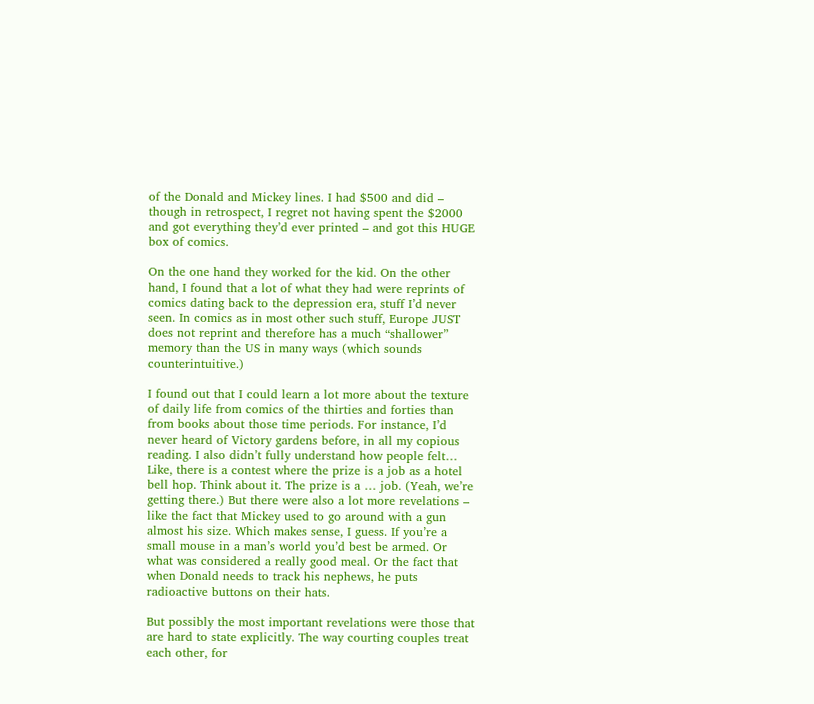of the Donald and Mickey lines. I had $500 and did – though in retrospect, I regret not having spent the $2000 and got everything they’d ever printed – and got this HUGE box of comics.

On the one hand they worked for the kid. On the other hand, I found that a lot of what they had were reprints of comics dating back to the depression era, stuff I’d never seen. In comics as in most other such stuff, Europe JUST does not reprint and therefore has a much “shallower” memory than the US in many ways (which sounds counterintuitive.)

I found out that I could learn a lot more about the texture of daily life from comics of the thirties and forties than from books about those time periods. For instance, I’d never heard of Victory gardens before, in all my copious reading. I also didn’t fully understand how people felt… Like, there is a contest where the prize is a job as a hotel bell hop. Think about it. The prize is a … job. (Yeah, we’re getting there.) But there were also a lot more revelations – like the fact that Mickey used to go around with a gun almost his size. Which makes sense, I guess. If you’re a small mouse in a man’s world you’d best be armed. Or what was considered a really good meal. Or the fact that when Donald needs to track his nephews, he puts radioactive buttons on their hats.

But possibly the most important revelations were those that are hard to state explicitly. The way courting couples treat each other, for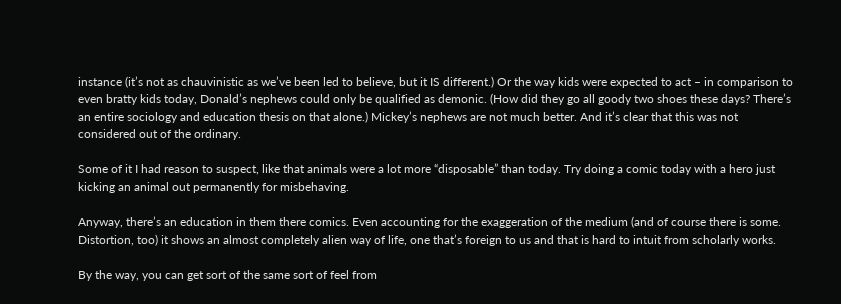instance (it’s not as chauvinistic as we’ve been led to believe, but it IS different.) Or the way kids were expected to act – in comparison to even bratty kids today, Donald’s nephews could only be qualified as demonic. (How did they go all goody two shoes these days? There’s an entire sociology and education thesis on that alone.) Mickey’s nephews are not much better. And it’s clear that this was not considered out of the ordinary.

Some of it I had reason to suspect, like that animals were a lot more “disposable” than today. Try doing a comic today with a hero just kicking an animal out permanently for misbehaving.

Anyway, there’s an education in them there comics. Even accounting for the exaggeration of the medium (and of course there is some. Distortion, too) it shows an almost completely alien way of life, one that’s foreign to us and that is hard to intuit from scholarly works.

By the way, you can get sort of the same sort of feel from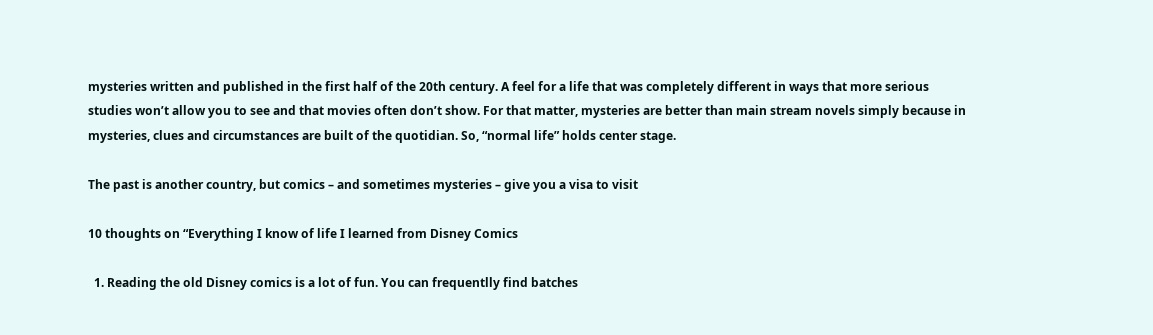mysteries written and published in the first half of the 20th century. A feel for a life that was completely different in ways that more serious studies won’t allow you to see and that movies often don’t show. For that matter, mysteries are better than main stream novels simply because in mysteries, clues and circumstances are built of the quotidian. So, “normal life” holds center stage.

The past is another country, but comics – and sometimes mysteries – give you a visa to visit

10 thoughts on “Everything I know of life I learned from Disney Comics

  1. Reading the old Disney comics is a lot of fun. You can frequentlly find batches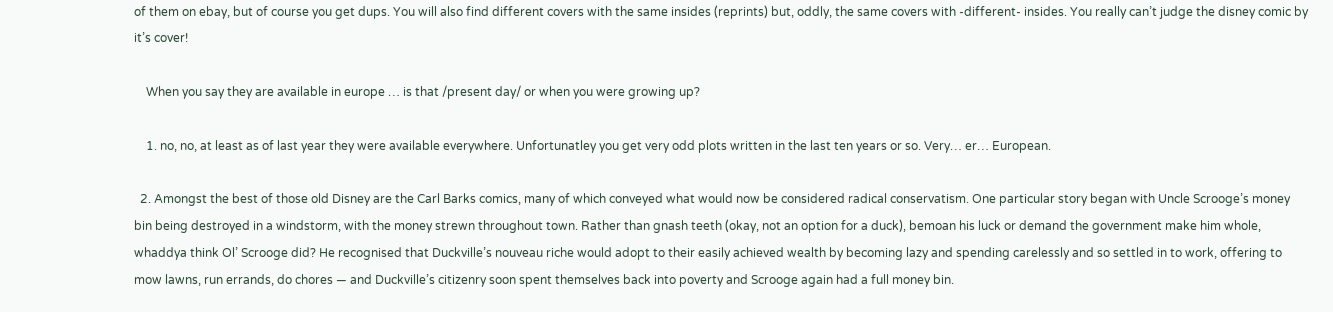of them on ebay, but of course you get dups. You will also find different covers with the same insides (reprints) but, oddly, the same covers with -different- insides. You really can’t judge the disney comic by it’s cover!

    When you say they are available in europe … is that /present day/ or when you were growing up?

    1. no, no, at least as of last year they were available everywhere. Unfortunatley you get very odd plots written in the last ten years or so. Very… er… European.

  2. Amongst the best of those old Disney are the Carl Barks comics, many of which conveyed what would now be considered radical conservatism. One particular story began with Uncle Scrooge’s money bin being destroyed in a windstorm, with the money strewn throughout town. Rather than gnash teeth (okay, not an option for a duck), bemoan his luck or demand the government make him whole, whaddya think Ol’ Scrooge did? He recognised that Duckville’s nouveau riche would adopt to their easily achieved wealth by becoming lazy and spending carelessly and so settled in to work, offering to mow lawns, run errands, do chores — and Duckville’s citizenry soon spent themselves back into poverty and Scrooge again had a full money bin.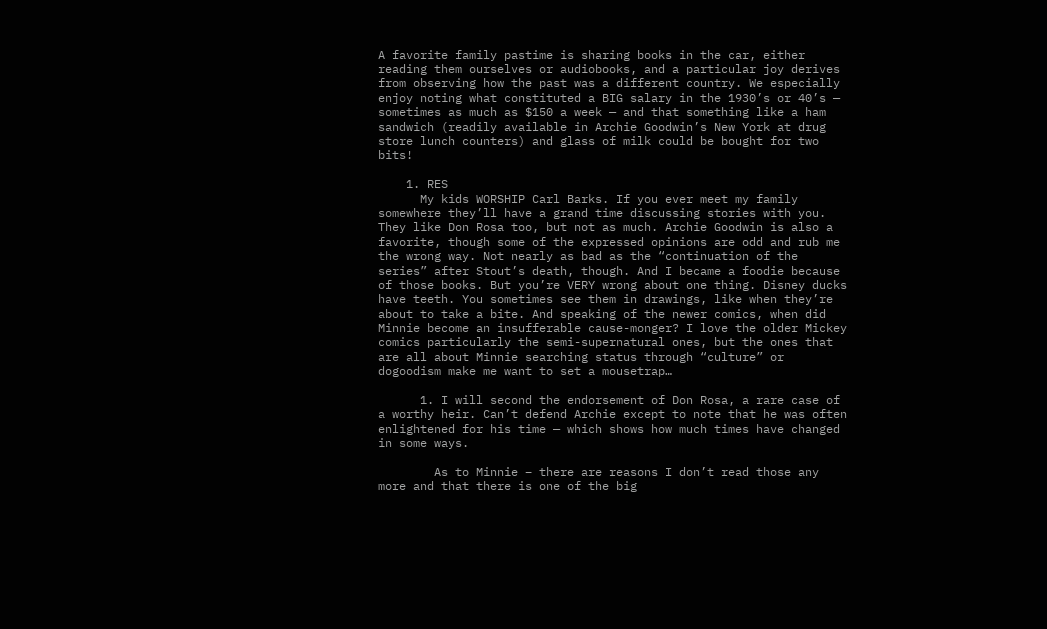A favorite family pastime is sharing books in the car, either reading them ourselves or audiobooks, and a particular joy derives from observing how the past was a different country. We especially enjoy noting what constituted a BIG salary in the 1930’s or 40’s — sometimes as much as $150 a week — and that something like a ham sandwich (readily available in Archie Goodwin’s New York at drug store lunch counters) and glass of milk could be bought for two bits!

    1. RES
      My kids WORSHIP Carl Barks. If you ever meet my family somewhere they’ll have a grand time discussing stories with you. They like Don Rosa too, but not as much. Archie Goodwin is also a favorite, though some of the expressed opinions are odd and rub me the wrong way. Not nearly as bad as the “continuation of the series” after Stout’s death, though. And I became a foodie because of those books. But you’re VERY wrong about one thing. Disney ducks have teeth. You sometimes see them in drawings, like when they’re about to take a bite. And speaking of the newer comics, when did Minnie become an insufferable cause-monger? I love the older Mickey comics particularly the semi-supernatural ones, but the ones that are all about Minnie searching status through “culture” or dogoodism make me want to set a mousetrap…

      1. I will second the endorsement of Don Rosa, a rare case of a worthy heir. Can’t defend Archie except to note that he was often enlightened for his time — which shows how much times have changed in some ways.

        As to Minnie – there are reasons I don’t read those any more and that there is one of the big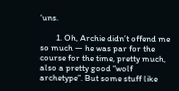‘uns.

        1. Oh, Archie didn’t offend me so much — he was par for the course for the time, pretty much, also a pretty good “wolf archetype”. But some stuff like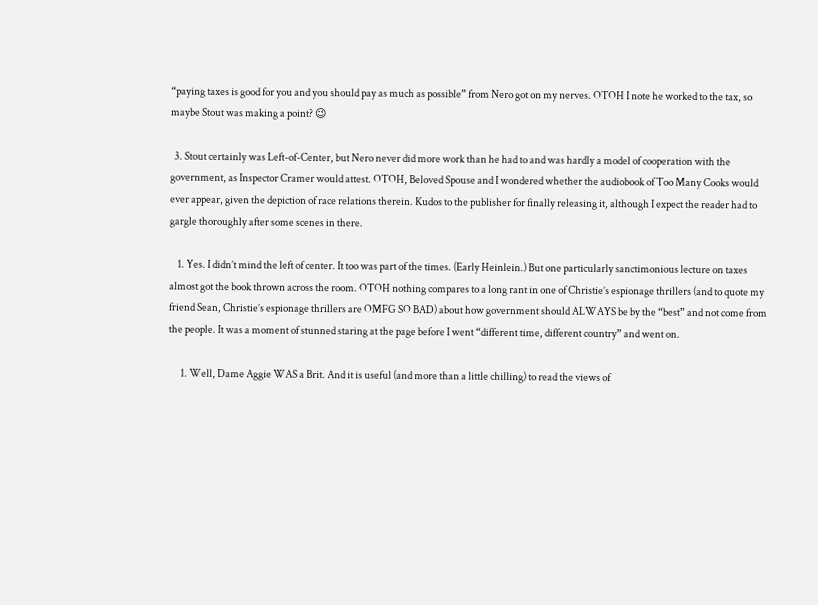“paying taxes is good for you and you should pay as much as possible” from Nero got on my nerves. OTOH I note he worked to the tax, so maybe Stout was making a point? 😉

  3. Stout certainly was Left-of-Center, but Nero never did more work than he had to and was hardly a model of cooperation with the government, as Inspector Cramer would attest. OTOH, Beloved Spouse and I wondered whether the audiobook of Too Many Cooks would ever appear, given the depiction of race relations therein. Kudos to the publisher for finally releasing it, although I expect the reader had to gargle thoroughly after some scenes in there.

    1. Yes. I didn’t mind the left of center. It too was part of the times. (Early Heinlein.) But one particularly sanctimonious lecture on taxes almost got the book thrown across the room. OTOH nothing compares to a long rant in one of Christie’s espionage thrillers (and to quote my friend Sean, Christie’s espionage thrillers are OMFG SO BAD) about how government should ALWAYS be by the “best” and not come from the people. It was a moment of stunned staring at the page before I went “different time, different country” and went on.

      1. Well, Dame Aggie WAS a Brit. And it is useful (and more than a little chilling) to read the views of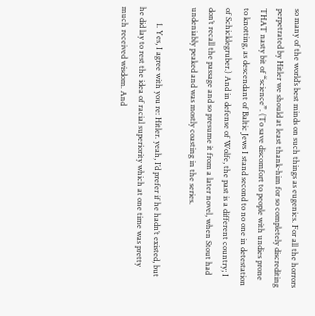so many of the world’s best minds on such things as eugenics. For all the horrors perpetrated by Hitler we should at least thank-him for so completely discrediting THAT nasty bit of “science”. (To save discomfort to people with undies prone to knotting, as descendant of Baltic Jews I stand second to no one in detestation of Schicklegruber.) And in defense of Wolfe, the past is a different country; I don’t recall the passage and so presume it from a later novel, when Stout had undeniably peaked and was mostly coasting in the series.

        1. Yes, I agree with you re: Hitler. yeah, I’d prefer if he hadn’t existed, but he did lay to rest the idea of racial superiority which at one time was pretty much received wisdom. And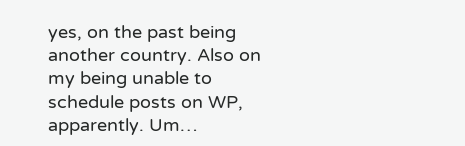yes, on the past being another country. Also on my being unable to schedule posts on WP, apparently. Um…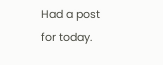Had a post for today.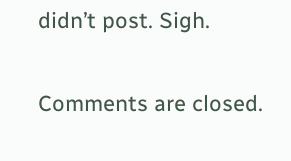didn’t post. Sigh.

Comments are closed.